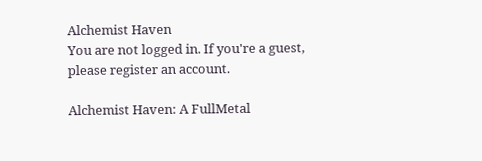Alchemist Haven
You are not logged in. If you're a guest, please register an account.

Alchemist Haven: A FullMetal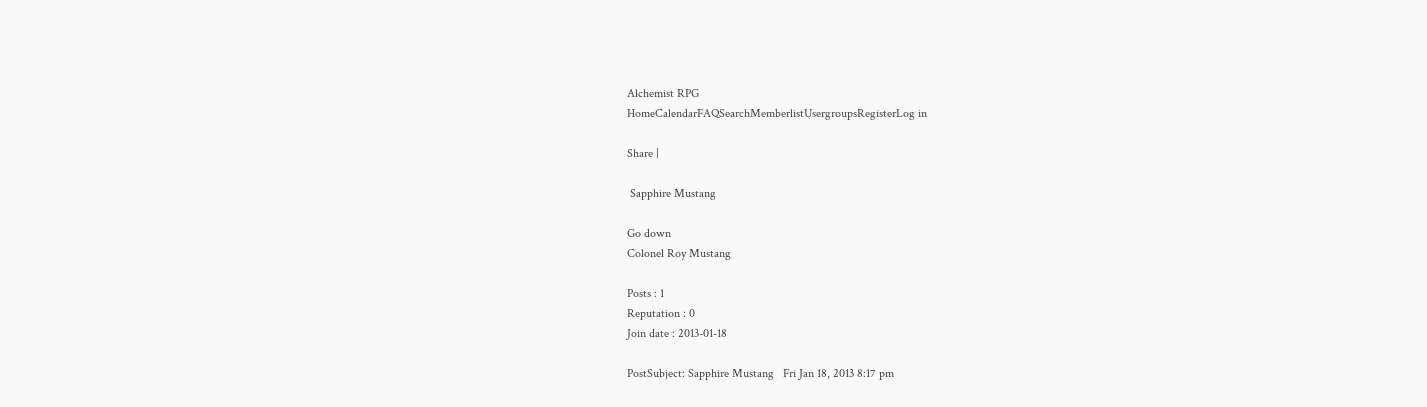Alchemist RPG
HomeCalendarFAQSearchMemberlistUsergroupsRegisterLog in

Share |

 Sapphire Mustang

Go down
Colonel Roy Mustang

Posts : 1
Reputation : 0
Join date : 2013-01-18

PostSubject: Sapphire Mustang   Fri Jan 18, 2013 8:17 pm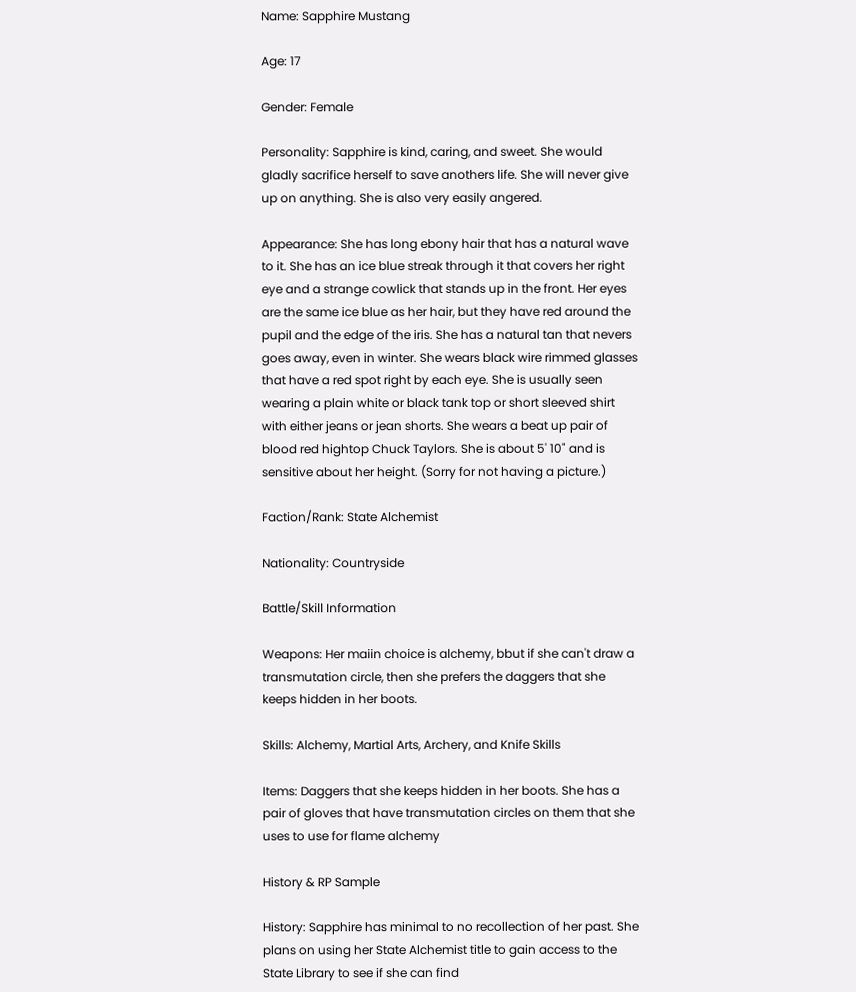Name: Sapphire Mustang

Age: 17

Gender: Female

Personality: Sapphire is kind, caring, and sweet. She would gladly sacrifice herself to save anothers life. She will never give up on anything. She is also very easily angered.

Appearance: She has long ebony hair that has a natural wave to it. She has an ice blue streak through it that covers her right eye and a strange cowlick that stands up in the front. Her eyes are the same ice blue as her hair, but they have red around the pupil and the edge of the iris. She has a natural tan that nevers goes away, even in winter. She wears black wire rimmed glasses that have a red spot right by each eye. She is usually seen wearing a plain white or black tank top or short sleeved shirt with either jeans or jean shorts. She wears a beat up pair of blood red hightop Chuck Taylors. She is about 5' 10" and is sensitive about her height. (Sorry for not having a picture.)

Faction/Rank: State Alchemist

Nationality: Countryside

Battle/Skill Information

Weapons: Her maiin choice is alchemy, bbut if she can't draw a transmutation circle, then she prefers the daggers that she keeps hidden in her boots.

Skills: Alchemy, Martial Arts, Archery, and Knife Skills

Items: Daggers that she keeps hidden in her boots. She has a pair of gloves that have transmutation circles on them that she uses to use for flame alchemy

History & RP Sample

History: Sapphire has minimal to no recollection of her past. She plans on using her State Alchemist title to gain access to the State Library to see if she can find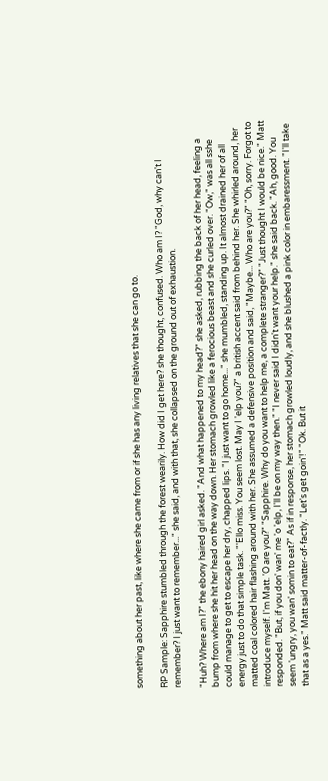something about her past, like where she came from or if she has any living relatives that she can go to.

RP Sample: Sapphire stumbled through the forest wearily. How did I get here? she thought, confused. Who am I? "God, why can't I remember? I just want to remember..." she said, and with that, she collapsed on the ground out of exhaustion.

"Huh? Where am I?" the ebony haired girl asked. "And what happened to my head?" she asked, rubbing the back of her head, feeling a bump from where she hit her head on the way down. Her stomach growled like a ferocious beast and she curled over. "Ow," was all sshe could manage to get to escape her dry, chapped lips. "I just want to go home..." she mumbled, standing up. It almost drained her of all energy just to do that simple task. "'Ello miss. You seem lost. May I 'elp you?" a british accent said from behind her. She whirled around, her matted coal colored hair flashing around with her. She assumed a defensive position and said, "Maybe... Who are you?" "Oh, sorry. Forgot to introduce myself. I'm Matt. 'O are you?" "Sapphire. Why do you want to help me, a complete stranger?" "Just thought I would be nice." Matt responded. "But, if you don' wan' me 'o 'elp, I'll be on my way then." "I never said I didn't want your help." she said back. "Ah, good. You seem 'ungry, you wan' somin to eat?" As if in response, her stomach growled loudly, and she blushed a pink color in embaressment. "I'll take that as a yes." Matt said matter-of-factly. "Let's get goin'!" "Ok. But it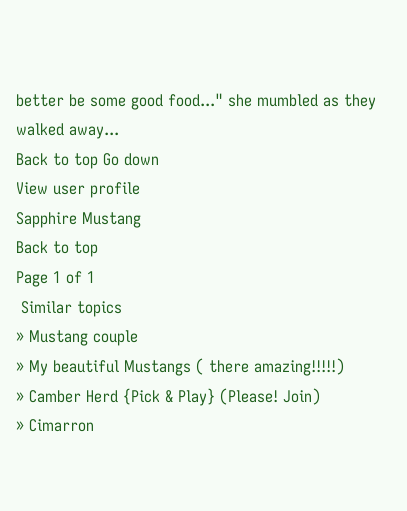better be some good food..." she mumbled as they walked away...
Back to top Go down
View user profile
Sapphire Mustang
Back to top
Page 1 of 1
 Similar topics
» Mustang couple
» My beautiful Mustangs ( there amazing!!!!!)
» Camber Herd {Pick & Play} (Please! Join)
» Cimarron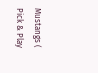Mustangs ( Pick & Play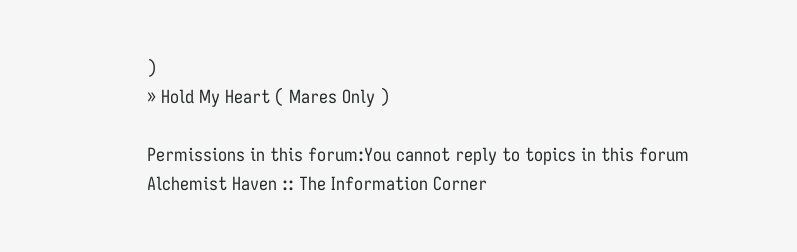)
» Hold My Heart ( Mares Only )

Permissions in this forum:You cannot reply to topics in this forum
Alchemist Haven :: The Information Corner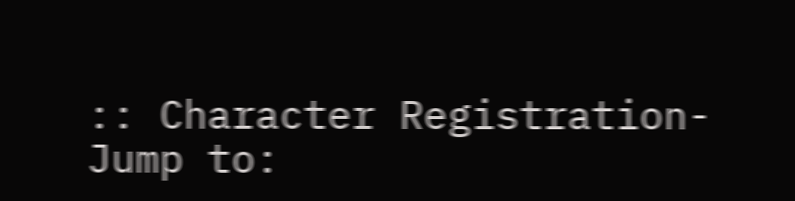:: Character Registration-
Jump to: